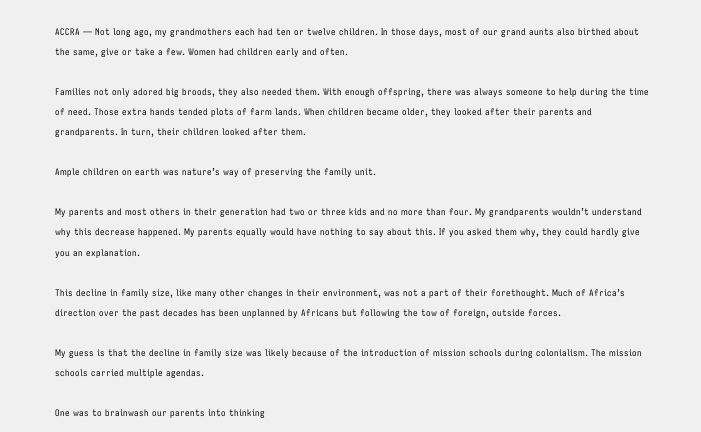ACCRA — Not long ago, my grandmothers each had ten or twelve children. In those days, most of our grand aunts also birthed about the same, give or take a few. Women had children early and often.

Families not only adored big broods, they also needed them. With enough offspring, there was always someone to help during the time of need. Those extra hands tended plots of farm lands. When children became older, they looked after their parents and grandparents. In turn, their children looked after them.

Ample children on earth was nature’s way of preserving the family unit.

My parents and most others in their generation had two or three kids and no more than four. My grandparents wouldn’t understand why this decrease happened. My parents equally would have nothing to say about this. If you asked them why, they could hardly give you an explanation.

This decline in family size, like many other changes in their environment, was not a part of their forethought. Much of Africa’s direction over the past decades has been unplanned by Africans but following the tow of foreign, outside forces.

My guess is that the decline in family size was likely because of the introduction of mission schools during colonialism. The mission schools carried multiple agendas.

One was to brainwash our parents into thinking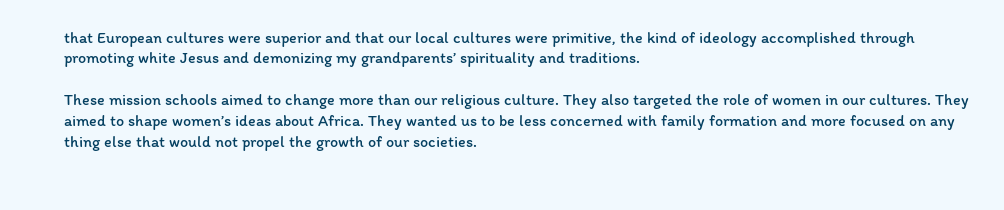that European cultures were superior and that our local cultures were primitive, the kind of ideology accomplished through promoting white Jesus and demonizing my grandparents’ spirituality and traditions.

These mission schools aimed to change more than our religious culture. They also targeted the role of women in our cultures. They aimed to shape women’s ideas about Africa. They wanted us to be less concerned with family formation and more focused on any thing else that would not propel the growth of our societies.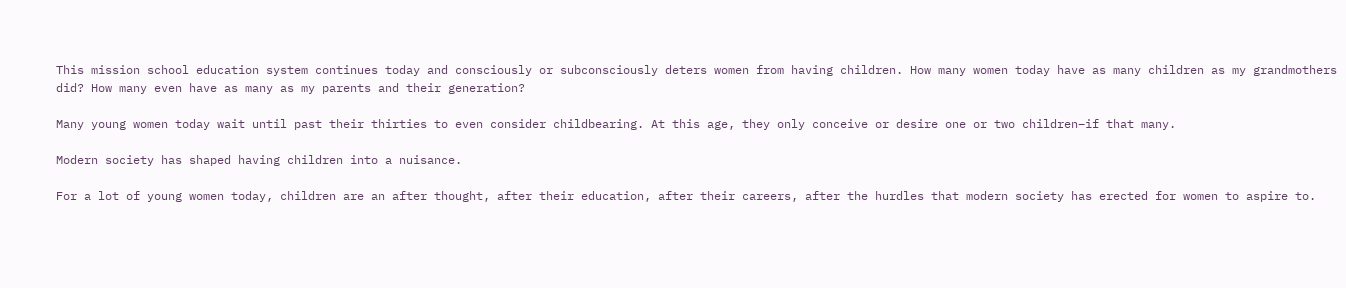This mission school education system continues today and consciously or subconsciously deters women from having children. How many women today have as many children as my grandmothers did? How many even have as many as my parents and their generation?

Many young women today wait until past their thirties to even consider childbearing. At this age, they only conceive or desire one or two children–if that many.

Modern society has shaped having children into a nuisance.

For a lot of young women today, children are an after thought, after their education, after their careers, after the hurdles that modern society has erected for women to aspire to.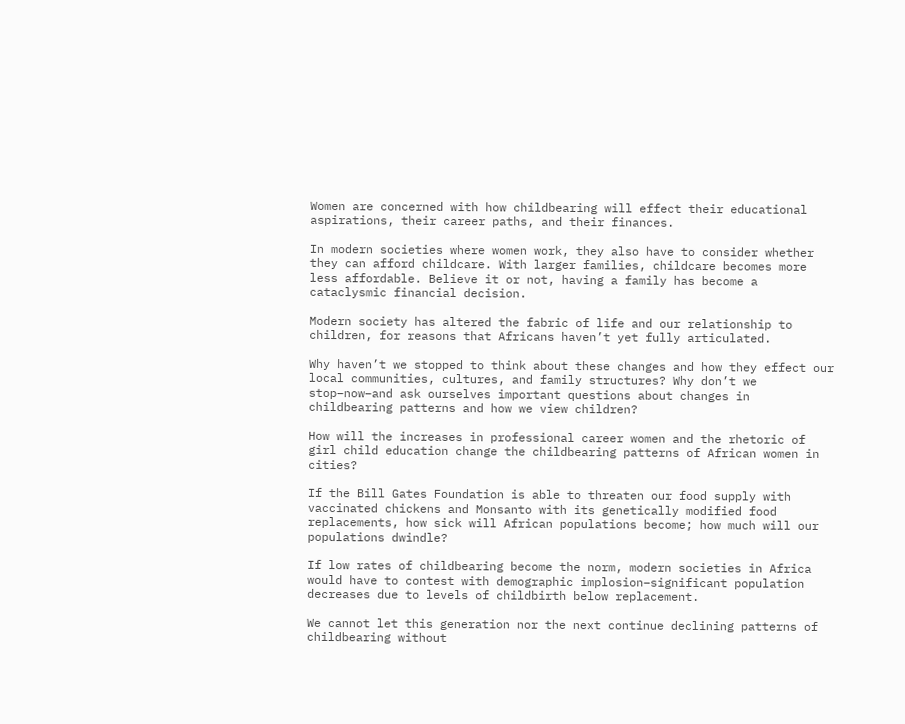Women are concerned with how childbearing will effect their educational aspirations, their career paths, and their finances.

In modern societies where women work, they also have to consider whether they can afford childcare. With larger families, childcare becomes more less affordable. Believe it or not, having a family has become a cataclysmic financial decision.

Modern society has altered the fabric of life and our relationship to children, for reasons that Africans haven’t yet fully articulated.

Why haven’t we stopped to think about these changes and how they effect our local communities, cultures, and family structures? Why don’t we stop–now–and ask ourselves important questions about changes in childbearing patterns and how we view children?

How will the increases in professional career women and the rhetoric of girl child education change the childbearing patterns of African women in cities?

If the Bill Gates Foundation is able to threaten our food supply with vaccinated chickens and Monsanto with its genetically modified food replacements, how sick will African populations become; how much will our populations dwindle?

If low rates of childbearing become the norm, modern societies in Africa would have to contest with demographic implosion–significant population decreases due to levels of childbirth below replacement.

We cannot let this generation nor the next continue declining patterns of childbearing without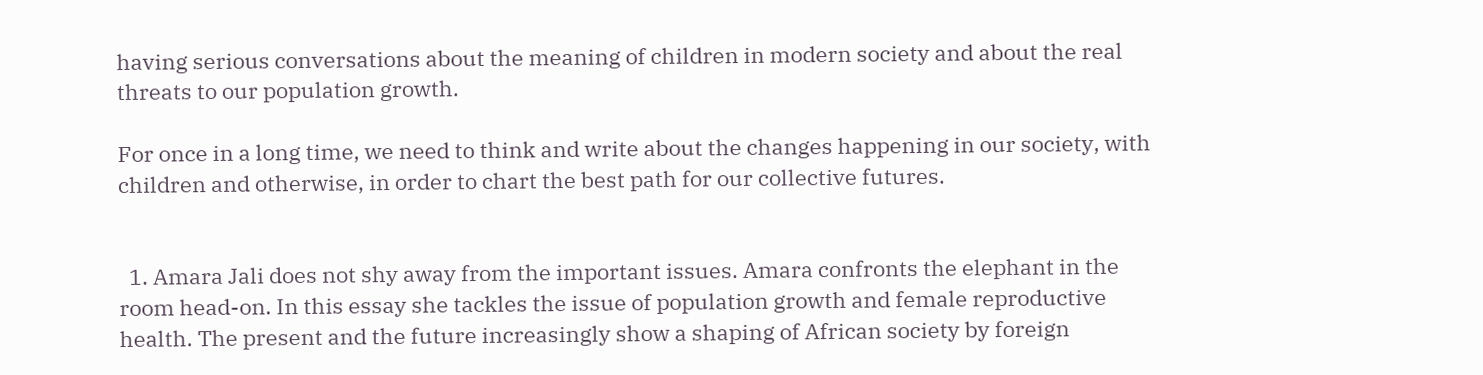having serious conversations about the meaning of children in modern society and about the real threats to our population growth.

For once in a long time, we need to think and write about the changes happening in our society, with children and otherwise, in order to chart the best path for our collective futures.


  1. Amara Jali does not shy away from the important issues. Amara confronts the elephant in the room head-on. In this essay she tackles the issue of population growth and female reproductive health. The present and the future increasingly show a shaping of African society by foreign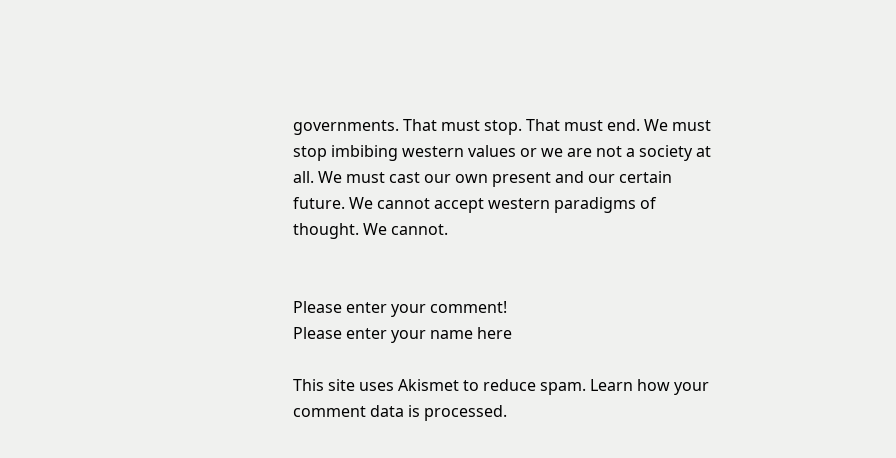governments. That must stop. That must end. We must stop imbibing western values or we are not a society at all. We must cast our own present and our certain future. We cannot accept western paradigms of thought. We cannot.


Please enter your comment!
Please enter your name here

This site uses Akismet to reduce spam. Learn how your comment data is processed.